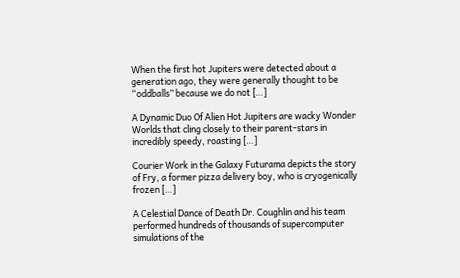When the first hot Jupiters were detected about a generation ago, they were generally thought to be “oddballs” because we do not […]

A Dynamic Duo Of Alien Hot Jupiters are wacky Wonder Worlds that cling closely to their parent-stars in incredibly speedy, roasting […]

Courier Work in the Galaxy Futurama depicts the story of Fry, a former pizza delivery boy, who is cryogenically frozen […]

A Celestial Dance of Death Dr. Coughlin and his team performed hundreds of thousands of supercomputer simulations of the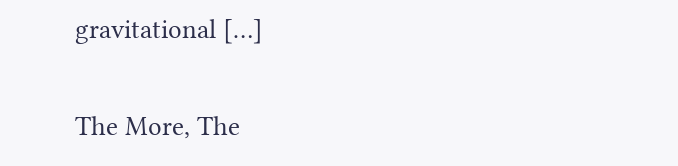gravitational […]

The More, The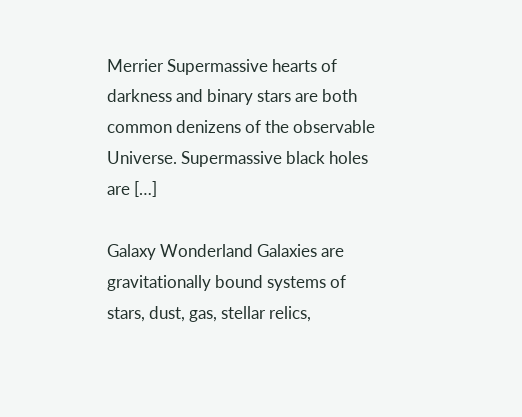Merrier Supermassive hearts of darkness and binary stars are both common denizens of the observable Universe. Supermassive black holes are […]

Galaxy Wonderland Galaxies are gravitationally bound systems of stars, dust, gas, stellar relics,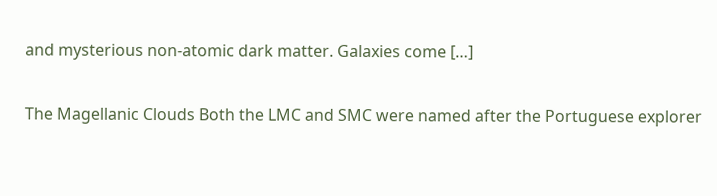and mysterious non-atomic dark matter. Galaxies come […]

The Magellanic Clouds Both the LMC and SMC were named after the Portuguese explorer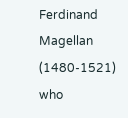Ferdinand Magellan (1480-1521) who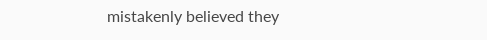mistakenly believed they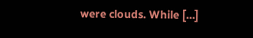were clouds. While […]